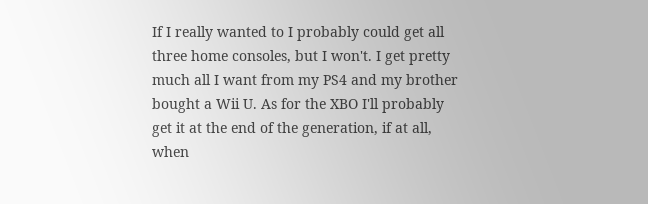If I really wanted to I probably could get all three home consoles, but I won't. I get pretty much all I want from my PS4 and my brother bought a Wii U. As for the XBO I'll probably get it at the end of the generation, if at all, when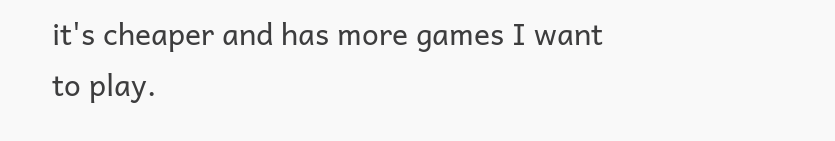it's cheaper and has more games I want to play.